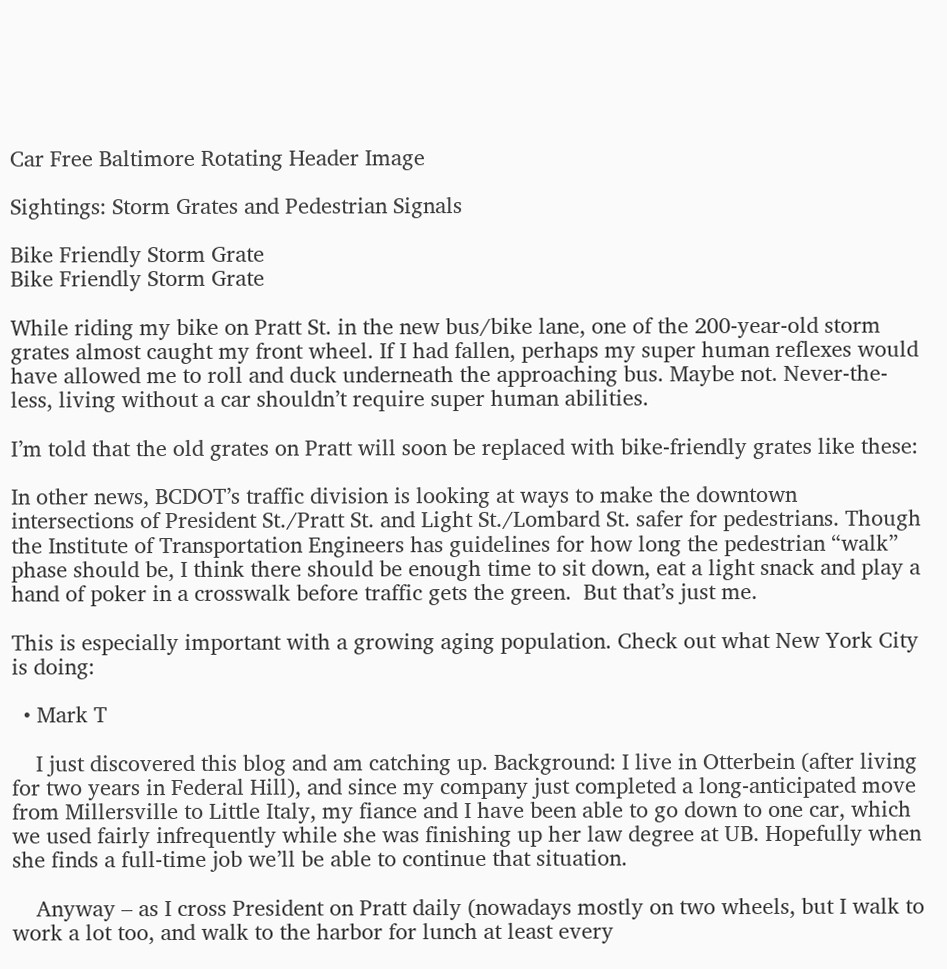Car Free Baltimore Rotating Header Image

Sightings: Storm Grates and Pedestrian Signals

Bike Friendly Storm Grate
Bike Friendly Storm Grate

While riding my bike on Pratt St. in the new bus/bike lane, one of the 200-year-old storm grates almost caught my front wheel. If I had fallen, perhaps my super human reflexes would have allowed me to roll and duck underneath the approaching bus. Maybe not. Never-the-less, living without a car shouldn’t require super human abilities.

I’m told that the old grates on Pratt will soon be replaced with bike-friendly grates like these:

In other news, BCDOT’s traffic division is looking at ways to make the downtown intersections of President St./Pratt St. and Light St./Lombard St. safer for pedestrians. Though the Institute of Transportation Engineers has guidelines for how long the pedestrian “walk” phase should be, I think there should be enough time to sit down, eat a light snack and play a hand of poker in a crosswalk before traffic gets the green.  But that’s just me.

This is especially important with a growing aging population. Check out what New York City is doing:

  • Mark T

    I just discovered this blog and am catching up. Background: I live in Otterbein (after living for two years in Federal Hill), and since my company just completed a long-anticipated move from Millersville to Little Italy, my fiance and I have been able to go down to one car, which we used fairly infrequently while she was finishing up her law degree at UB. Hopefully when she finds a full-time job we’ll be able to continue that situation.

    Anyway – as I cross President on Pratt daily (nowadays mostly on two wheels, but I walk to work a lot too, and walk to the harbor for lunch at least every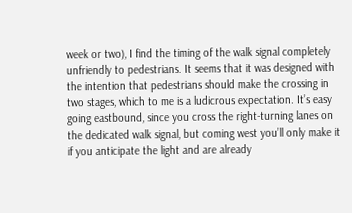week or two), I find the timing of the walk signal completely unfriendly to pedestrians. It seems that it was designed with the intention that pedestrians should make the crossing in two stages, which to me is a ludicrous expectation. It’s easy going eastbound, since you cross the right-turning lanes on the dedicated walk signal, but coming west you’ll only make it if you anticipate the light and are already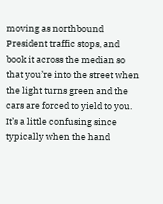moving as northbound President traffic stops, and book it across the median so that you’re into the street when the light turns green and the cars are forced to yield to you. It’s a little confusing since typically when the hand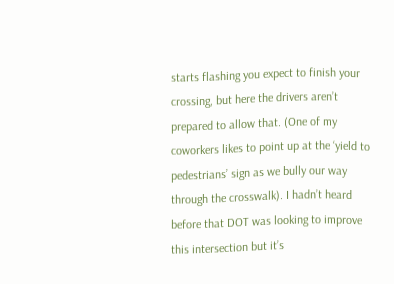starts flashing you expect to finish your crossing, but here the drivers aren’t prepared to allow that. (One of my coworkers likes to point up at the ‘yield to pedestrians’ sign as we bully our way through the crosswalk). I hadn’t heard before that DOT was looking to improve this intersection but it’s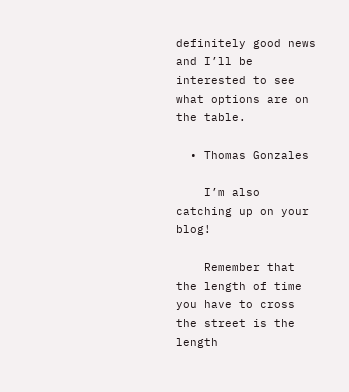definitely good news and I’ll be interested to see what options are on the table.

  • Thomas Gonzales

    I’m also catching up on your blog!

    Remember that the length of time you have to cross the street is the length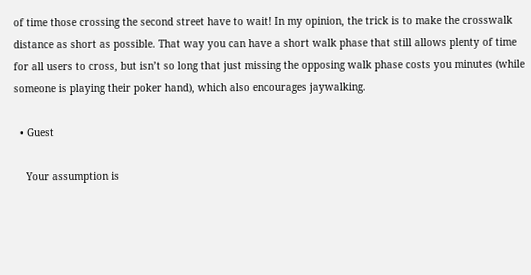of time those crossing the second street have to wait! In my opinion, the trick is to make the crosswalk distance as short as possible. That way you can have a short walk phase that still allows plenty of time for all users to cross, but isn’t so long that just missing the opposing walk phase costs you minutes (while someone is playing their poker hand), which also encourages jaywalking.

  • Guest

    Your assumption is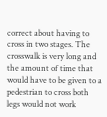correct about having to cross in two stages. The crosswalk is very long and the amount of time that would have to be given to a pedestrian to cross both legs would not work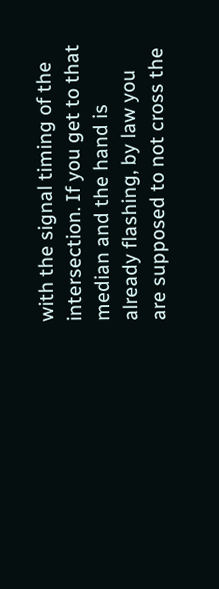with the signal timing of the intersection. If you get to that median and the hand is already flashing, by law you are supposed to not cross the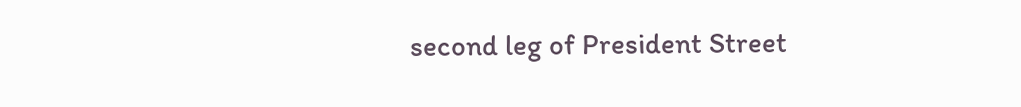second leg of President Street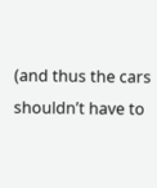(and thus the cars shouldn’t have to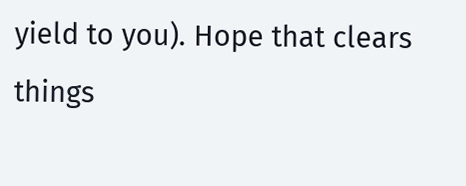yield to you). Hope that clears things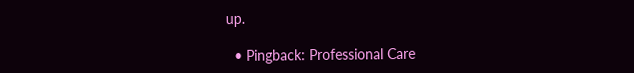up.

  • Pingback: Professional Care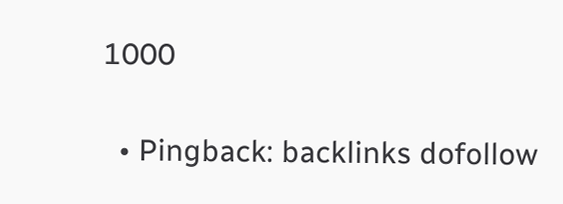1000

  • Pingback: backlinks dofollow